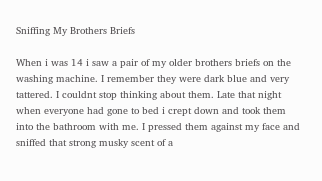Sniffing My Brothers Briefs

When i was 14 i saw a pair of my older brothers briefs on the washing machine. I remember they were dark blue and very tattered. I couldnt stop thinking about them. Late that night when everyone had gone to bed i crept down and took them into the bathroom with me. I pressed them against my face and sniffed that strong musky scent of a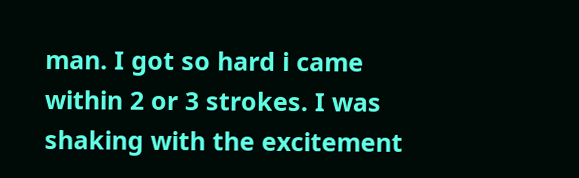man. I got so hard i came within 2 or 3 strokes. I was shaking with the excitement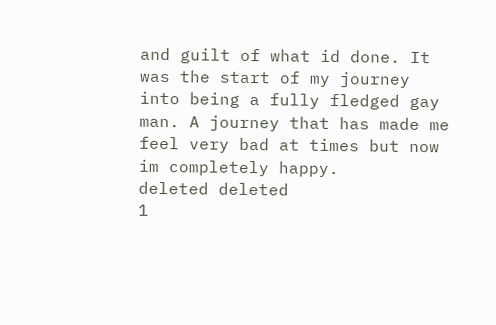and guilt of what id done. It was the start of my journey into being a fully fledged gay man. A journey that has made me feel very bad at times but now im completely happy.
deleted deleted
1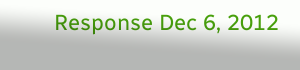Response Dec 6, 2012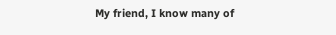My friend, I know many of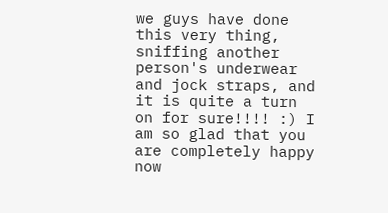we guys have done this very thing, sniffing another person's underwear and jock straps, and it is quite a turn on for sure!!!! :) I am so glad that you are completely happy now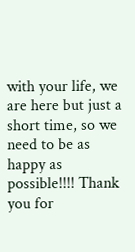with your life, we are here but just a short time, so we need to be as happy as possible!!!! Thank you for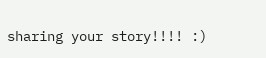sharing your story!!!! :)